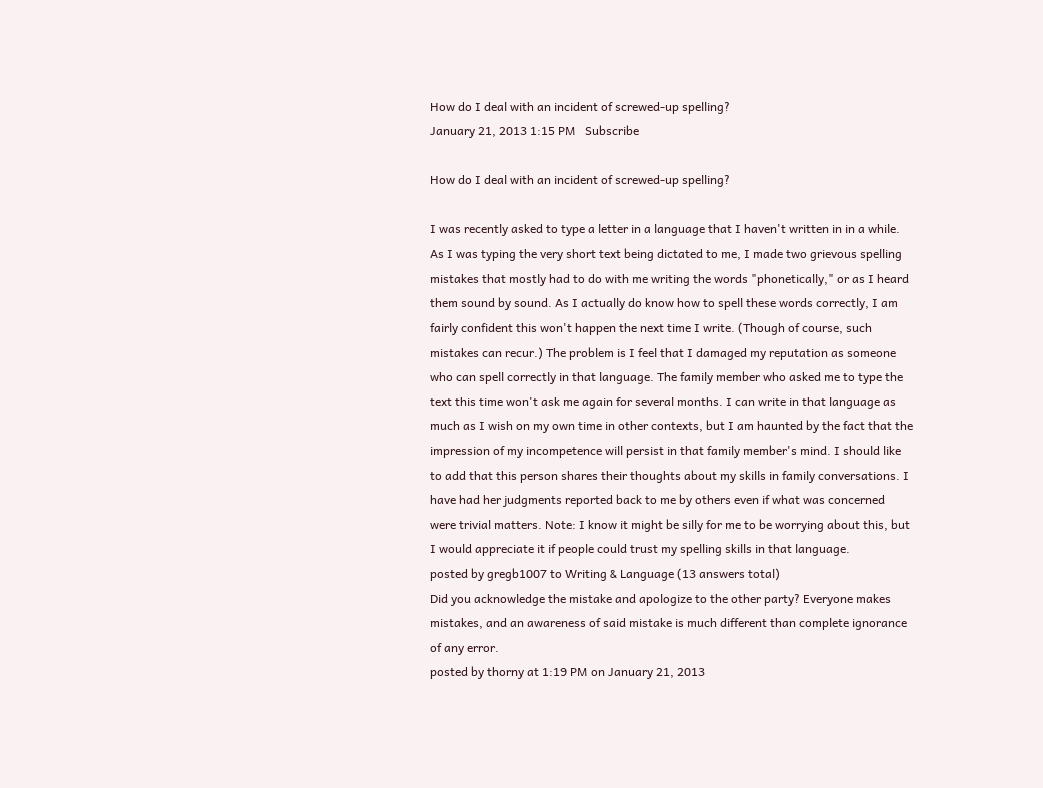How do I deal with an incident of screwed-up spelling?
January 21, 2013 1:15 PM   Subscribe

How do I deal with an incident of screwed-up spelling?

I was recently asked to type a letter in a language that I haven't written in in a while. As I was typing the very short text being dictated to me, I made two grievous spelling mistakes that mostly had to do with me writing the words "phonetically," or as I heard them sound by sound. As I actually do know how to spell these words correctly, I am fairly confident this won't happen the next time I write. (Though of course, such mistakes can recur.) The problem is I feel that I damaged my reputation as someone who can spell correctly in that language. The family member who asked me to type the text this time won't ask me again for several months. I can write in that language as much as I wish on my own time in other contexts, but I am haunted by the fact that the impression of my incompetence will persist in that family member's mind. I should like to add that this person shares their thoughts about my skills in family conversations. I have had her judgments reported back to me by others even if what was concerned were trivial matters. Note: I know it might be silly for me to be worrying about this, but I would appreciate it if people could trust my spelling skills in that language.
posted by gregb1007 to Writing & Language (13 answers total)
Did you acknowledge the mistake and apologize to the other party? Everyone makes mistakes, and an awareness of said mistake is much different than complete ignorance of any error.
posted by thorny at 1:19 PM on January 21, 2013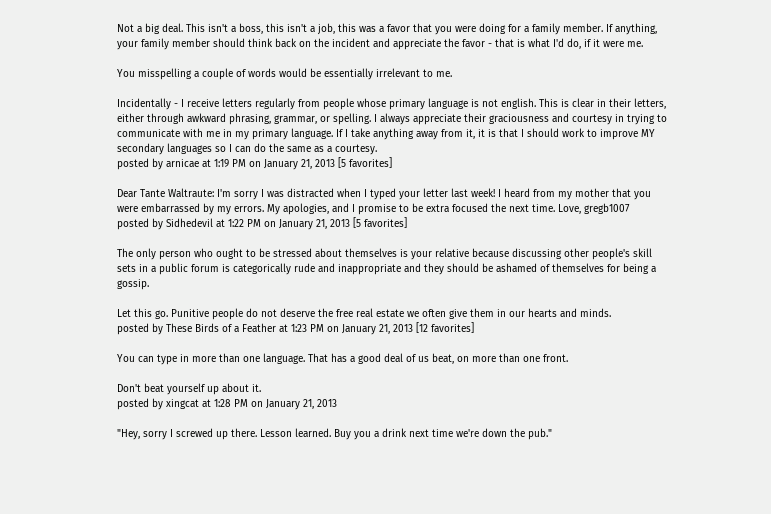Not a big deal. This isn't a boss, this isn't a job, this was a favor that you were doing for a family member. If anything, your family member should think back on the incident and appreciate the favor - that is what I'd do, if it were me.

You misspelling a couple of words would be essentially irrelevant to me.

Incidentally - I receive letters regularly from people whose primary language is not english. This is clear in their letters, either through awkward phrasing, grammar, or spelling. I always appreciate their graciousness and courtesy in trying to communicate with me in my primary language. If I take anything away from it, it is that I should work to improve MY secondary languages so I can do the same as a courtesy.
posted by arnicae at 1:19 PM on January 21, 2013 [5 favorites]

Dear Tante Waltraute: I'm sorry I was distracted when I typed your letter last week! I heard from my mother that you were embarrassed by my errors. My apologies, and I promise to be extra focused the next time. Love, gregb1007
posted by Sidhedevil at 1:22 PM on January 21, 2013 [5 favorites]

The only person who ought to be stressed about themselves is your relative because discussing other people's skill sets in a public forum is categorically rude and inappropriate and they should be ashamed of themselves for being a gossip.

Let this go. Punitive people do not deserve the free real estate we often give them in our hearts and minds.
posted by These Birds of a Feather at 1:23 PM on January 21, 2013 [12 favorites]

You can type in more than one language. That has a good deal of us beat, on more than one front.

Don't beat yourself up about it.
posted by xingcat at 1:28 PM on January 21, 2013

"Hey, sorry I screwed up there. Lesson learned. Buy you a drink next time we're down the pub."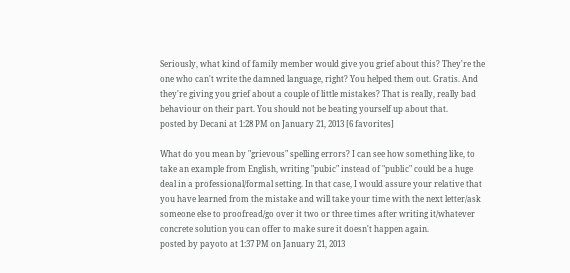Seriously, what kind of family member would give you grief about this? They're the one who can't write the damned language, right? You helped them out. Gratis. And they're giving you grief about a couple of little mistakes? That is really, really bad behaviour on their part. You should not be beating yourself up about that.
posted by Decani at 1:28 PM on January 21, 2013 [6 favorites]

What do you mean by "grievous" spelling errors? I can see how something like, to take an example from English, writing "pubic" instead of "public" could be a huge deal in a professional/formal setting. In that case, I would assure your relative that you have learned from the mistake and will take your time with the next letter/ask someone else to proofread/go over it two or three times after writing it/whatever concrete solution you can offer to make sure it doesn't happen again.
posted by payoto at 1:37 PM on January 21, 2013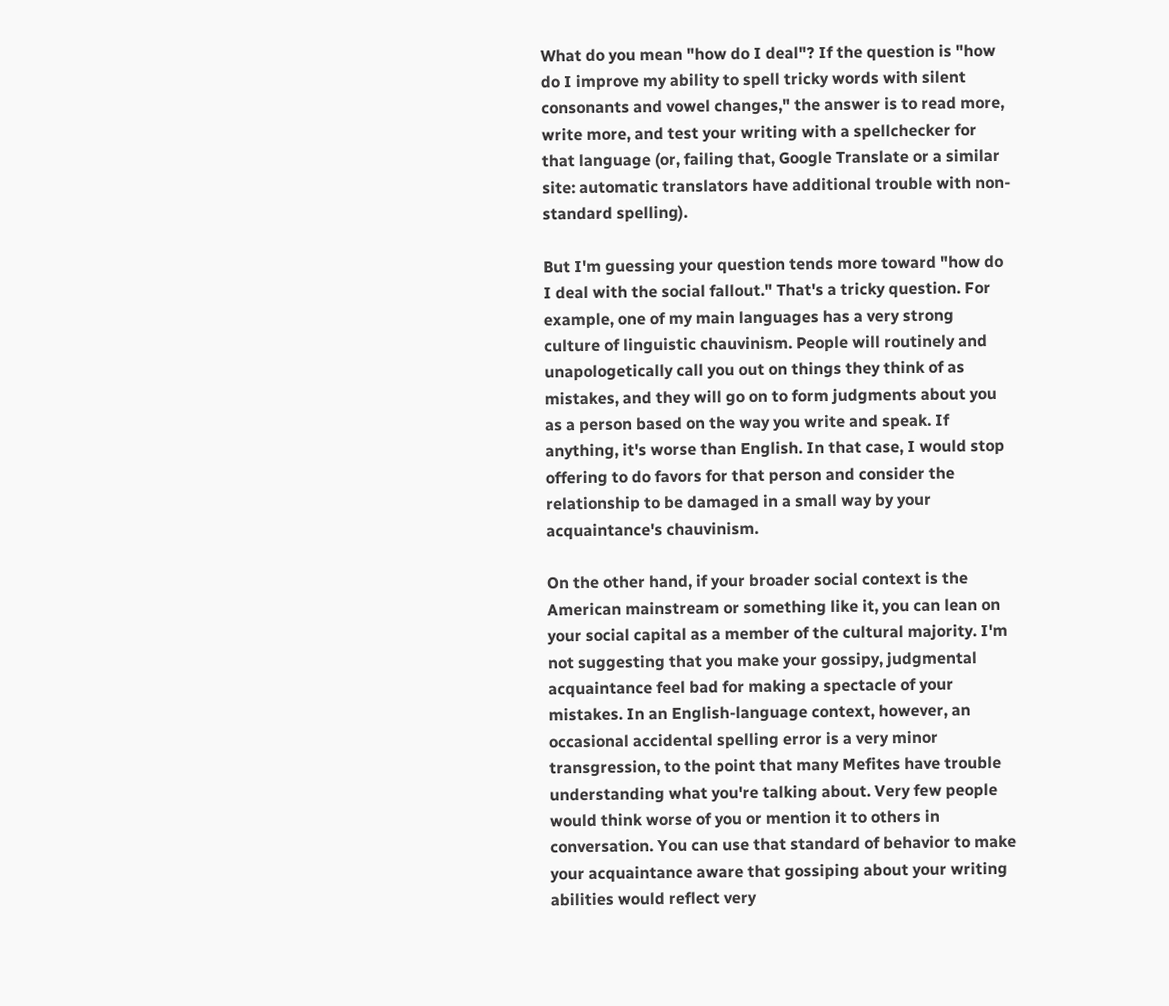What do you mean "how do I deal"? If the question is "how do I improve my ability to spell tricky words with silent consonants and vowel changes," the answer is to read more, write more, and test your writing with a spellchecker for that language (or, failing that, Google Translate or a similar site: automatic translators have additional trouble with non-standard spelling).

But I'm guessing your question tends more toward "how do I deal with the social fallout." That's a tricky question. For example, one of my main languages has a very strong culture of linguistic chauvinism. People will routinely and unapologetically call you out on things they think of as mistakes, and they will go on to form judgments about you as a person based on the way you write and speak. If anything, it's worse than English. In that case, I would stop offering to do favors for that person and consider the relationship to be damaged in a small way by your acquaintance's chauvinism.

On the other hand, if your broader social context is the American mainstream or something like it, you can lean on your social capital as a member of the cultural majority. I'm not suggesting that you make your gossipy, judgmental acquaintance feel bad for making a spectacle of your mistakes. In an English-language context, however, an occasional accidental spelling error is a very minor transgression, to the point that many Mefites have trouble understanding what you're talking about. Very few people would think worse of you or mention it to others in conversation. You can use that standard of behavior to make your acquaintance aware that gossiping about your writing abilities would reflect very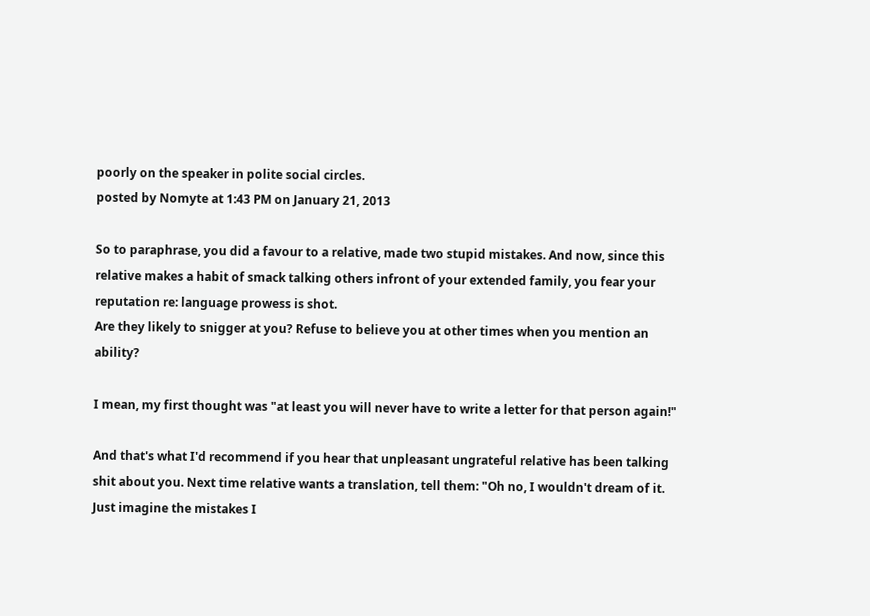poorly on the speaker in polite social circles.
posted by Nomyte at 1:43 PM on January 21, 2013

So to paraphrase, you did a favour to a relative, made two stupid mistakes. And now, since this relative makes a habit of smack talking others infront of your extended family, you fear your reputation re: language prowess is shot.
Are they likely to snigger at you? Refuse to believe you at other times when you mention an ability?

I mean, my first thought was "at least you will never have to write a letter for that person again!"

And that's what I'd recommend if you hear that unpleasant ungrateful relative has been talking shit about you. Next time relative wants a translation, tell them: "Oh no, I wouldn't dream of it. Just imagine the mistakes I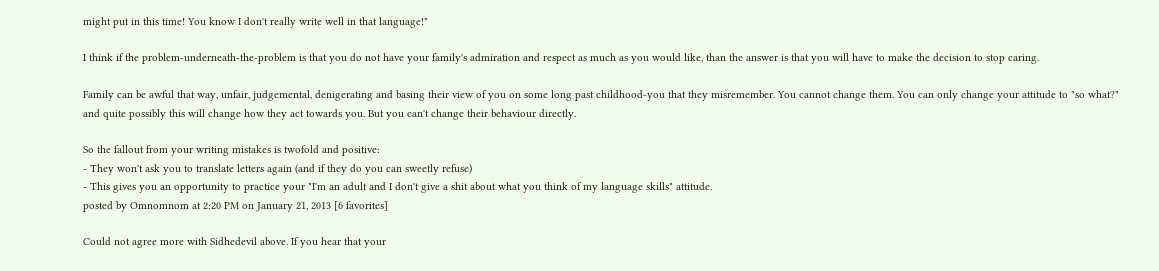might put in this time! You know I don't really write well in that language!"

I think if the problem-underneath-the-problem is that you do not have your family's admiration and respect as much as you would like, than the answer is that you will have to make the decision to stop caring.

Family can be awful that way, unfair, judgemental, denigerating and basing their view of you on some long past childhood-you that they misremember. You cannot change them. You can only change your attitude to "so what?" and quite possibly this will change how they act towards you. But you can't change their behaviour directly.

So the fallout from your writing mistakes is twofold and positive:
- They won't ask you to translate letters again (and if they do you can sweetly refuse)
- This gives you an opportunity to practice your "I'm an adult and I don't give a shit about what you think of my language skills" attitude.
posted by Omnomnom at 2:20 PM on January 21, 2013 [6 favorites]

Could not agree more with Sidhedevil above. If you hear that your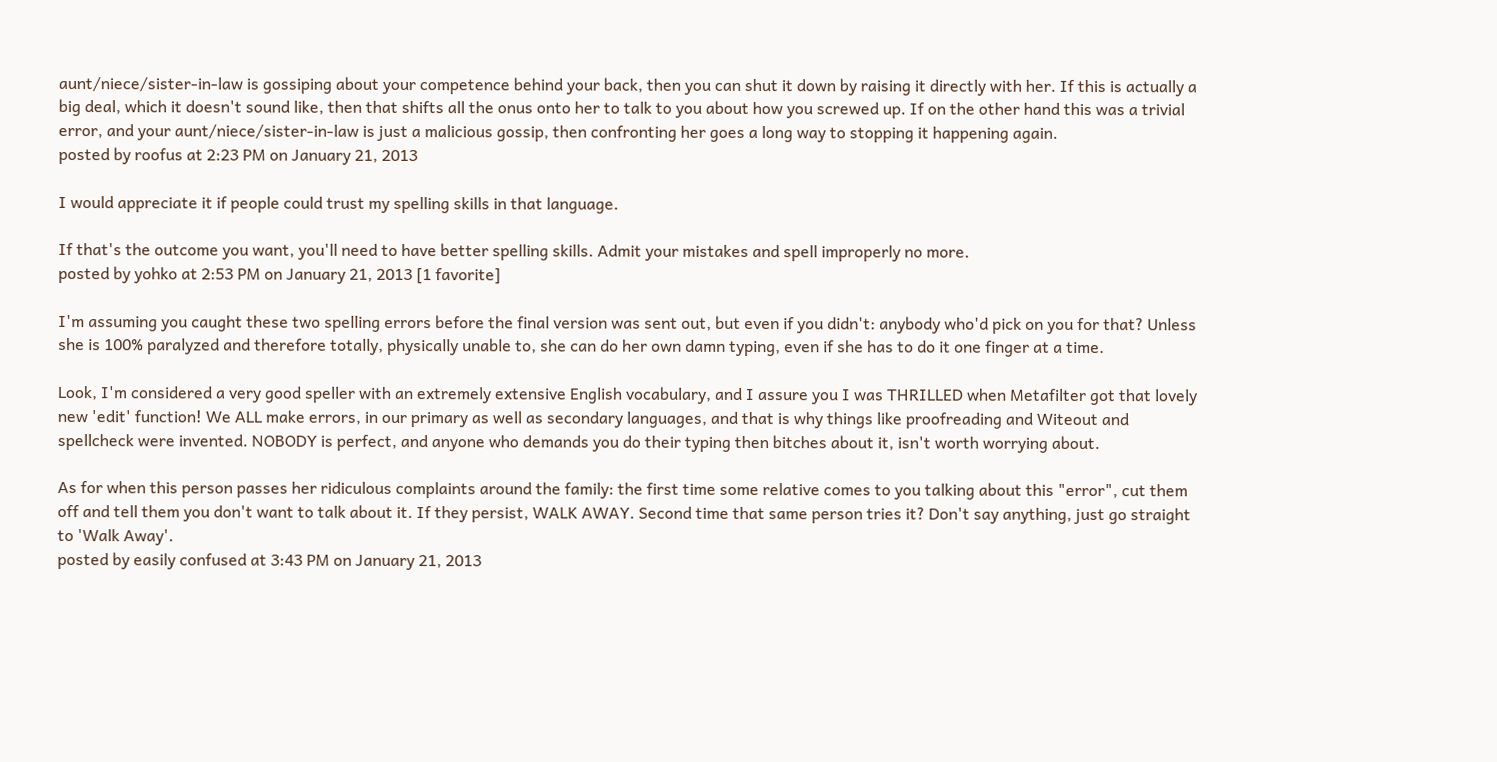aunt/niece/sister-in-law is gossiping about your competence behind your back, then you can shut it down by raising it directly with her. If this is actually a big deal, which it doesn't sound like, then that shifts all the onus onto her to talk to you about how you screwed up. If on the other hand this was a trivial error, and your aunt/niece/sister-in-law is just a malicious gossip, then confronting her goes a long way to stopping it happening again.
posted by roofus at 2:23 PM on January 21, 2013

I would appreciate it if people could trust my spelling skills in that language.

If that's the outcome you want, you'll need to have better spelling skills. Admit your mistakes and spell improperly no more.
posted by yohko at 2:53 PM on January 21, 2013 [1 favorite]

I'm assuming you caught these two spelling errors before the final version was sent out, but even if you didn't: anybody who'd pick on you for that? Unless she is 100% paralyzed and therefore totally, physically unable to, she can do her own damn typing, even if she has to do it one finger at a time.

Look, I'm considered a very good speller with an extremely extensive English vocabulary, and I assure you I was THRILLED when Metafilter got that lovely new 'edit' function! We ALL make errors, in our primary as well as secondary languages, and that is why things like proofreading and Witeout and spellcheck were invented. NOBODY is perfect, and anyone who demands you do their typing then bitches about it, isn't worth worrying about.

As for when this person passes her ridiculous complaints around the family: the first time some relative comes to you talking about this "error", cut them off and tell them you don't want to talk about it. If they persist, WALK AWAY. Second time that same person tries it? Don't say anything, just go straight to 'Walk Away'.
posted by easily confused at 3:43 PM on January 21, 2013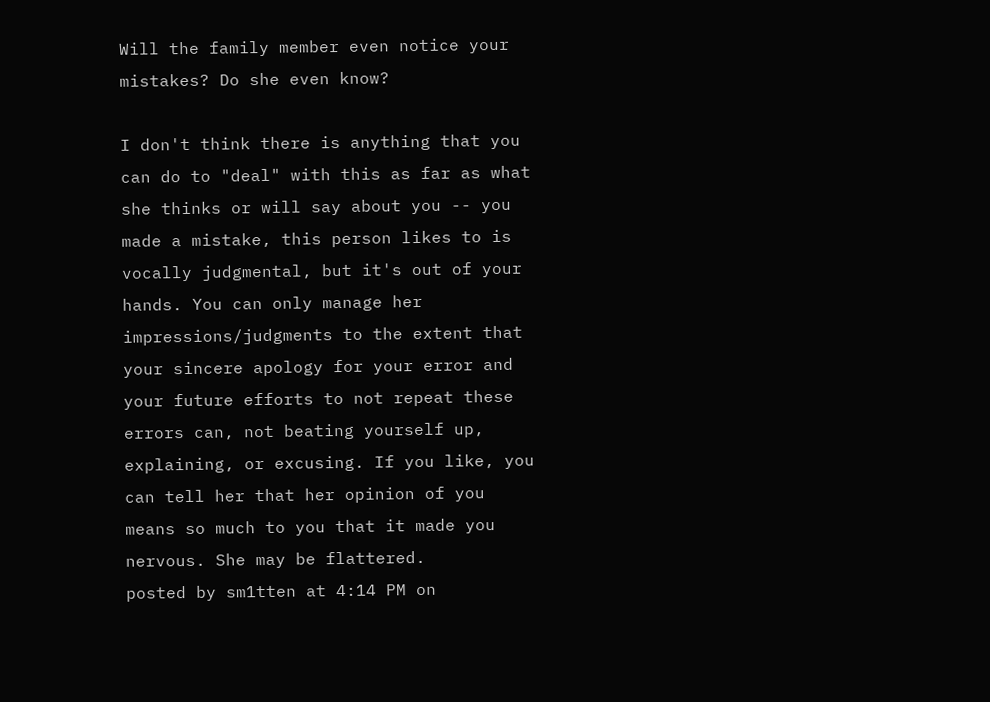Will the family member even notice your mistakes? Do she even know?

I don't think there is anything that you can do to "deal" with this as far as what she thinks or will say about you -- you made a mistake, this person likes to is vocally judgmental, but it's out of your hands. You can only manage her impressions/judgments to the extent that your sincere apology for your error and your future efforts to not repeat these errors can, not beating yourself up, explaining, or excusing. If you like, you can tell her that her opinion of you means so much to you that it made you nervous. She may be flattered.
posted by sm1tten at 4:14 PM on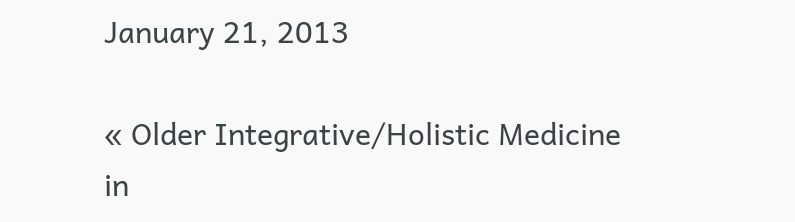January 21, 2013

« Older Integrative/Holistic Medicine in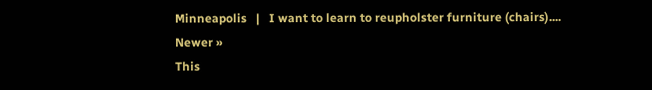Minneapolis   |   I want to learn to reupholster furniture (chairs).... Newer »
This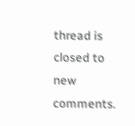thread is closed to new comments.